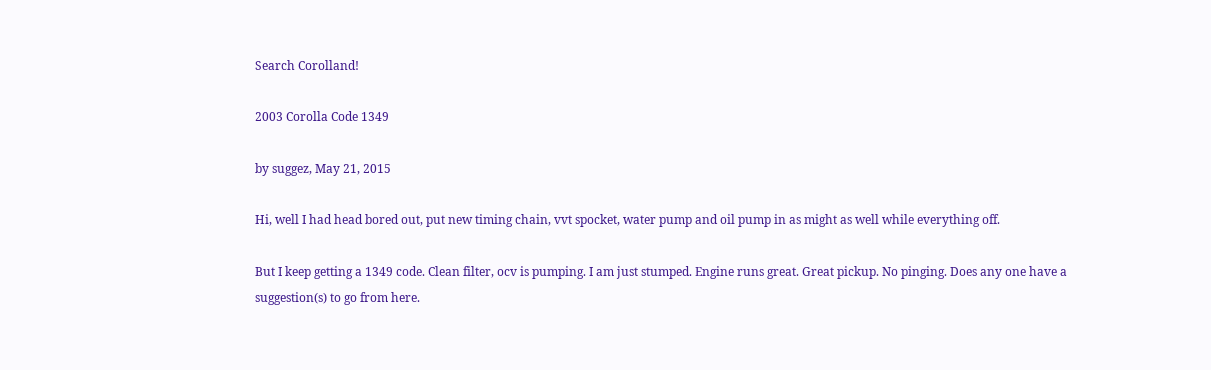Search Corolland!

2003 Corolla Code 1349

by suggez, May 21, 2015

Hi, well I had head bored out, put new timing chain, vvt spocket, water pump and oil pump in as might as well while everything off.

But I keep getting a 1349 code. Clean filter, ocv is pumping. I am just stumped. Engine runs great. Great pickup. No pinging. Does any one have a suggestion(s) to go from here.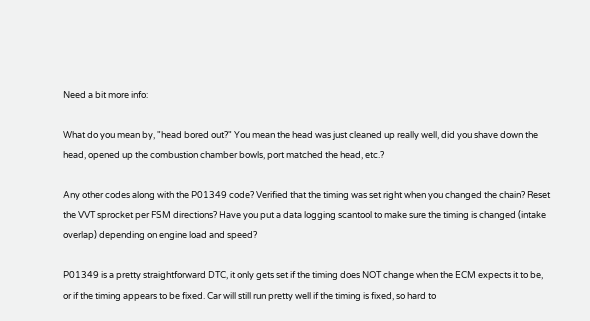Need a bit more info:

What do you mean by, "head bored out?" You mean the head was just cleaned up really well, did you shave down the head, opened up the combustion chamber bowls, port matched the head, etc.?

Any other codes along with the P01349 code? Verified that the timing was set right when you changed the chain? Reset the VVT sprocket per FSM directions? Have you put a data logging scantool to make sure the timing is changed (intake overlap) depending on engine load and speed?

P01349 is a pretty straightforward DTC, it only gets set if the timing does NOT change when the ECM expects it to be, or if the timing appears to be fixed. Car will still run pretty well if the timing is fixed, so hard to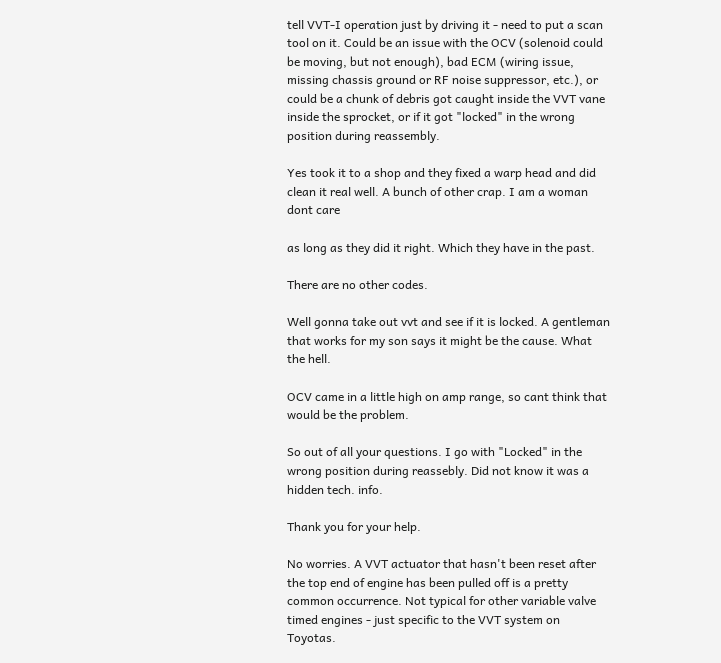tell VVT-I operation just by driving it - need to put a scan tool on it. Could be an issue with the OCV (solenoid could be moving, but not enough), bad ECM (wiring issue, missing chassis ground or RF noise suppressor, etc.), or could be a chunk of debris got caught inside the VVT vane inside the sprocket, or if it got "locked" in the wrong position during reassembly.

Yes took it to a shop and they fixed a warp head and did clean it real well. A bunch of other crap. I am a woman dont care

as long as they did it right. Which they have in the past.

There are no other codes.

Well gonna take out vvt and see if it is locked. A gentleman that works for my son says it might be the cause. What the hell.

OCV came in a little high on amp range, so cant think that would be the problem.

So out of all your questions. I go with "Locked" in the wrong position during reassebly. Did not know it was a hidden tech. info.

Thank you for your help.

No worries. A VVT actuator that hasn't been reset after the top end of engine has been pulled off is a pretty common occurrence. Not typical for other variable valve timed engines - just specific to the VVT system on Toyotas.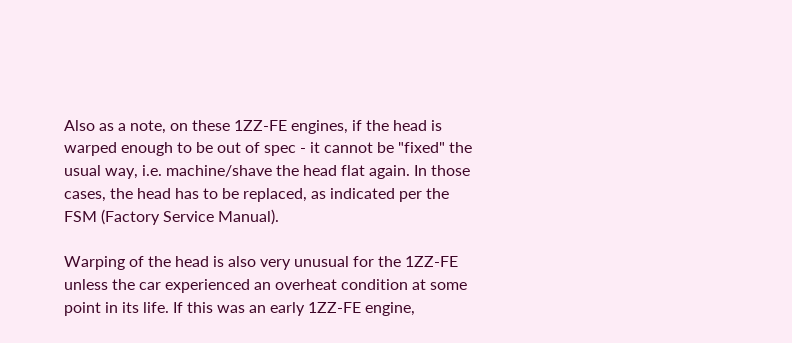Also as a note, on these 1ZZ-FE engines, if the head is warped enough to be out of spec - it cannot be "fixed" the usual way, i.e. machine/shave the head flat again. In those cases, the head has to be replaced, as indicated per the FSM (Factory Service Manual).

Warping of the head is also very unusual for the 1ZZ-FE unless the car experienced an overheat condition at some point in its life. If this was an early 1ZZ-FE engine,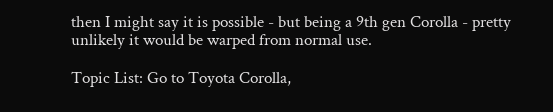then I might say it is possible - but being a 9th gen Corolla - pretty unlikely it would be warped from normal use.

Topic List: Go to Toyota Corolla,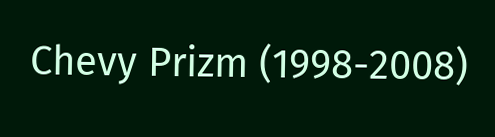Chevy Prizm (1998-2008)